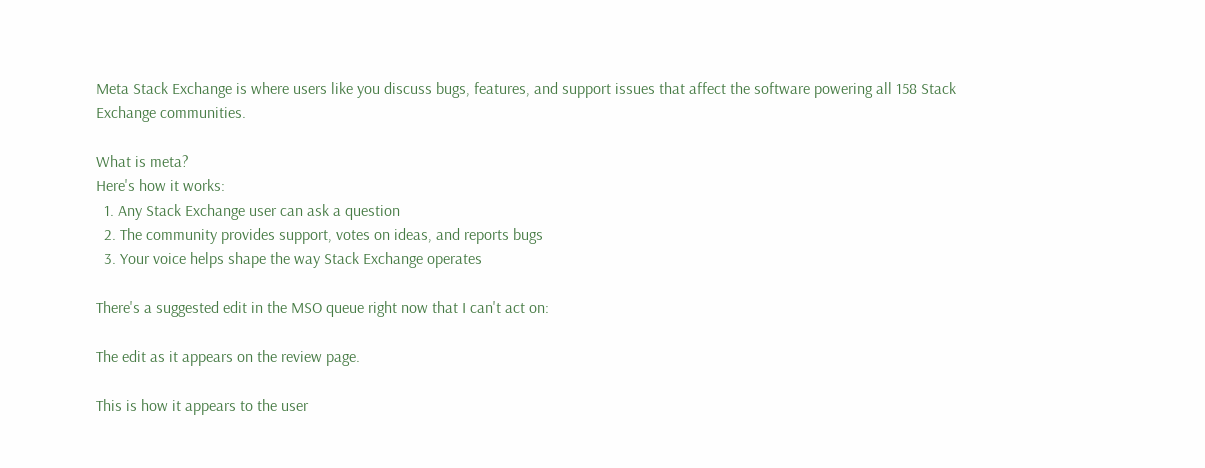Meta Stack Exchange is where users like you discuss bugs, features, and support issues that affect the software powering all 158 Stack Exchange communities.

What is meta?
Here's how it works:
  1. Any Stack Exchange user can ask a question
  2. The community provides support, votes on ideas, and reports bugs
  3. Your voice helps shape the way Stack Exchange operates

There's a suggested edit in the MSO queue right now that I can't act on:

The edit as it appears on the review page.

This is how it appears to the user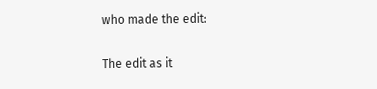who made the edit:

The edit as it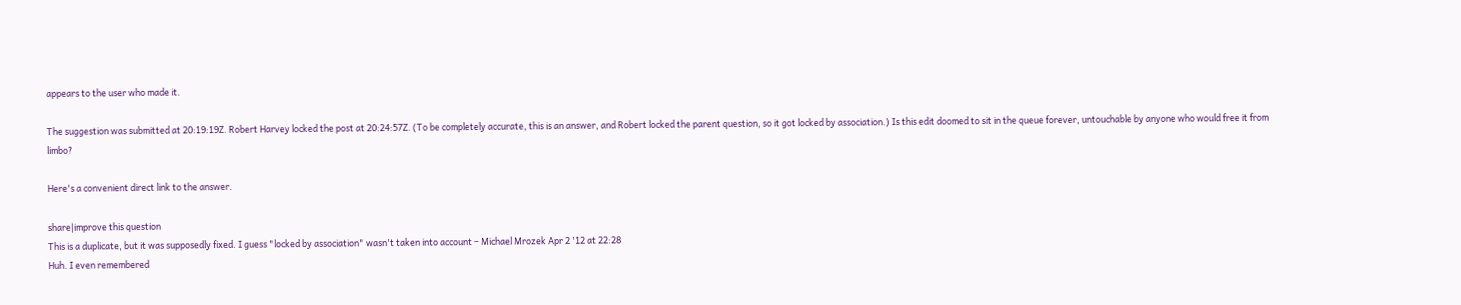appears to the user who made it.

The suggestion was submitted at 20:19:19Z. Robert Harvey locked the post at 20:24:57Z. (To be completely accurate, this is an answer, and Robert locked the parent question, so it got locked by association.) Is this edit doomed to sit in the queue forever, untouchable by anyone who would free it from limbo?

Here's a convenient direct link to the answer.

share|improve this question
This is a duplicate, but it was supposedly fixed. I guess "locked by association" wasn't taken into account – Michael Mrozek Apr 2 '12 at 22:28
Huh. I even remembered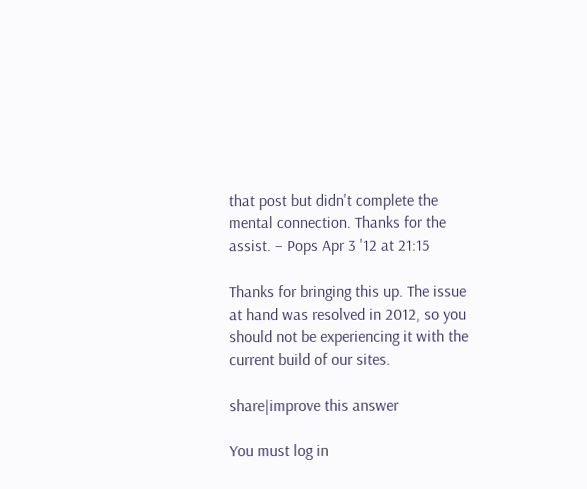that post but didn't complete the mental connection. Thanks for the assist. – Pops Apr 3 '12 at 21:15

Thanks for bringing this up. The issue at hand was resolved in 2012, so you should not be experiencing it with the current build of our sites.

share|improve this answer

You must log in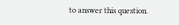to answer this question.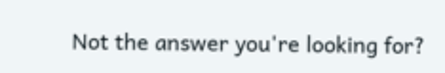Not the answer you're looking for?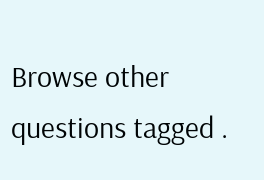Browse other questions tagged .